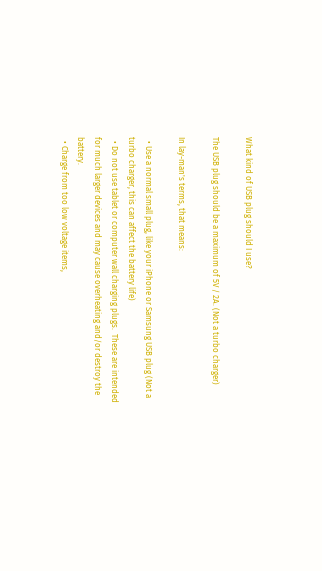What kind of USB plug should I use?

The USB plug should be a maximum of 5V / 2A. (Not a turbo charger)

In lay-man's terms, that means:

  • Use a normal small plug, like your iPhone or Samsung USB plug (Not a turbo charger, this can affect the battery life)
  • Do not use tablet or computer wall charging plugs.  These are intended for much larger devices and may cause overheating and/or destroy the battery.
  • Charge from too low voltage items,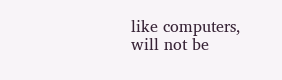like computers, will not be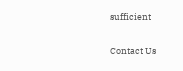sufficient

Contact Us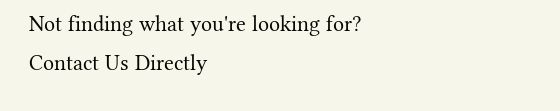Not finding what you're looking for? Contact Us Directly